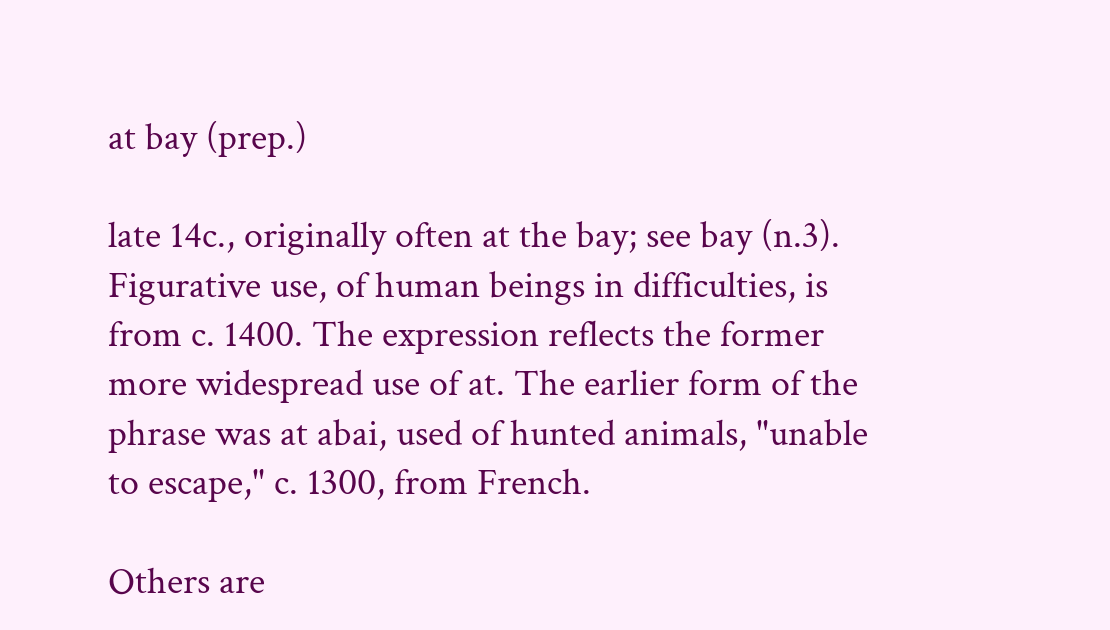at bay (prep.)

late 14c., originally often at the bay; see bay (n.3). Figurative use, of human beings in difficulties, is from c. 1400. The expression reflects the former more widespread use of at. The earlier form of the phrase was at abai, used of hunted animals, "unable to escape," c. 1300, from French.

Others are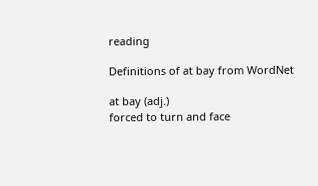reading

Definitions of at bay from WordNet

at bay (adj.)
forced to turn and face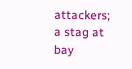attackers;
a stag at bay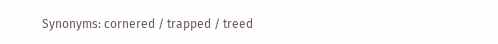Synonyms: cornered / trapped / treed